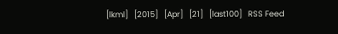[lkml]   [2015]   [Apr]   [21]   [last100]   RSS Feed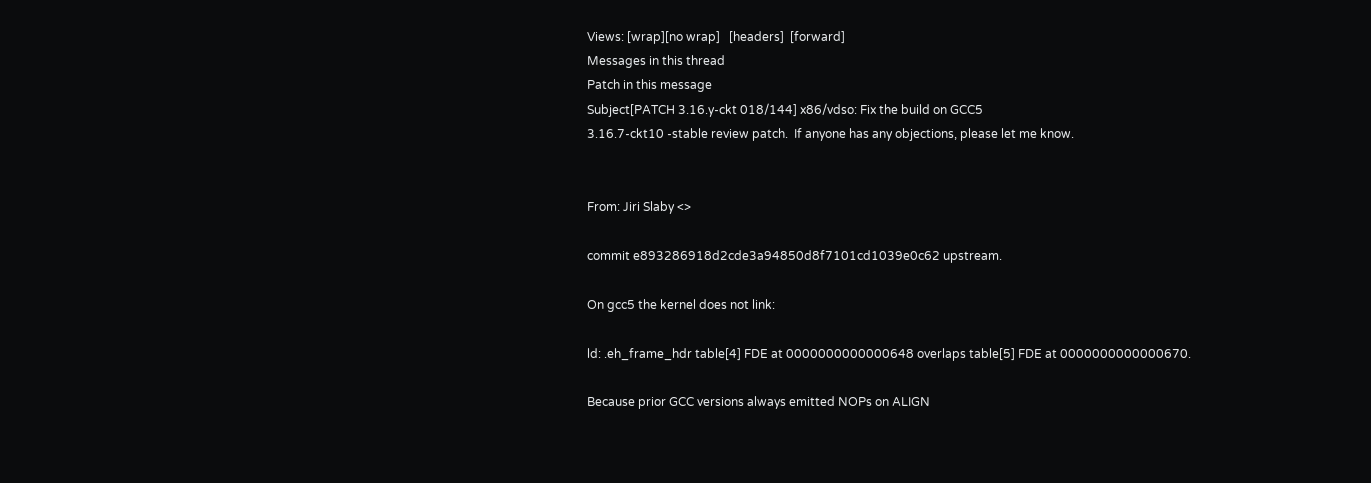Views: [wrap][no wrap]   [headers]  [forward]
Messages in this thread
Patch in this message
Subject[PATCH 3.16.y-ckt 018/144] x86/vdso: Fix the build on GCC5
3.16.7-ckt10 -stable review patch.  If anyone has any objections, please let me know.


From: Jiri Slaby <>

commit e893286918d2cde3a94850d8f7101cd1039e0c62 upstream.

On gcc5 the kernel does not link:

ld: .eh_frame_hdr table[4] FDE at 0000000000000648 overlaps table[5] FDE at 0000000000000670.

Because prior GCC versions always emitted NOPs on ALIGN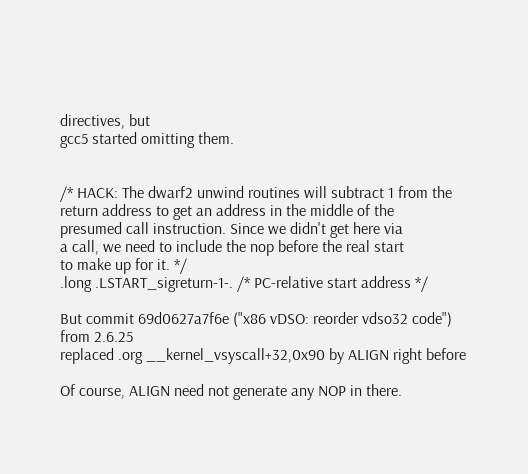directives, but
gcc5 started omitting them.


/* HACK: The dwarf2 unwind routines will subtract 1 from the
return address to get an address in the middle of the
presumed call instruction. Since we didn't get here via
a call, we need to include the nop before the real start
to make up for it. */
.long .LSTART_sigreturn-1-. /* PC-relative start address */

But commit 69d0627a7f6e ("x86 vDSO: reorder vdso32 code") from 2.6.25
replaced .org __kernel_vsyscall+32,0x90 by ALIGN right before

Of course, ALIGN need not generate any NOP in there.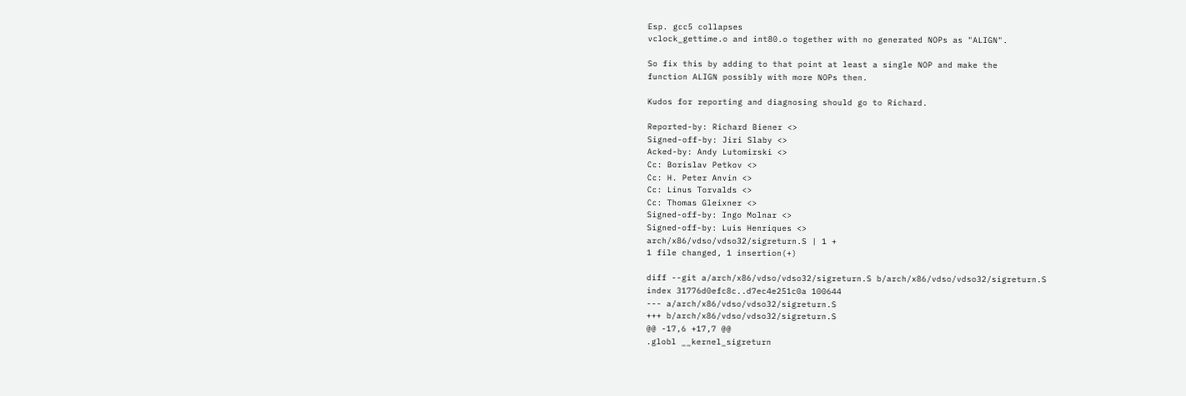Esp. gcc5 collapses
vclock_gettime.o and int80.o together with no generated NOPs as "ALIGN".

So fix this by adding to that point at least a single NOP and make the
function ALIGN possibly with more NOPs then.

Kudos for reporting and diagnosing should go to Richard.

Reported-by: Richard Biener <>
Signed-off-by: Jiri Slaby <>
Acked-by: Andy Lutomirski <>
Cc: Borislav Petkov <>
Cc: H. Peter Anvin <>
Cc: Linus Torvalds <>
Cc: Thomas Gleixner <>
Signed-off-by: Ingo Molnar <>
Signed-off-by: Luis Henriques <>
arch/x86/vdso/vdso32/sigreturn.S | 1 +
1 file changed, 1 insertion(+)

diff --git a/arch/x86/vdso/vdso32/sigreturn.S b/arch/x86/vdso/vdso32/sigreturn.S
index 31776d0efc8c..d7ec4e251c0a 100644
--- a/arch/x86/vdso/vdso32/sigreturn.S
+++ b/arch/x86/vdso/vdso32/sigreturn.S
@@ -17,6 +17,7 @@
.globl __kernel_sigreturn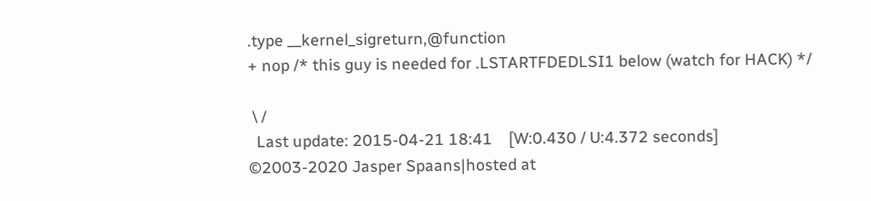.type __kernel_sigreturn,@function
+ nop /* this guy is needed for .LSTARTFDEDLSI1 below (watch for HACK) */

 \ /
  Last update: 2015-04-21 18:41    [W:0.430 / U:4.372 seconds]
©2003-2020 Jasper Spaans|hosted at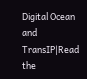Digital Ocean and TransIP|Read the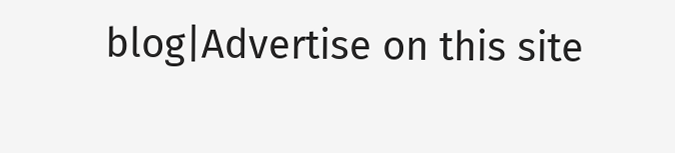blog|Advertise on this site